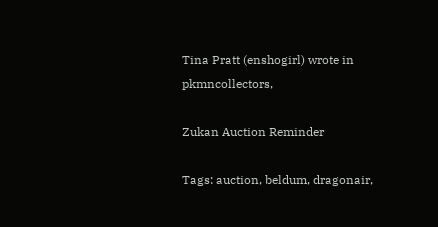Tina Pratt (enshogirl) wrote in pkmncollectors,

Zukan Auction Reminder

Tags: auction, beldum, dragonair,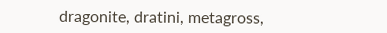dragonite, dratini, metagross,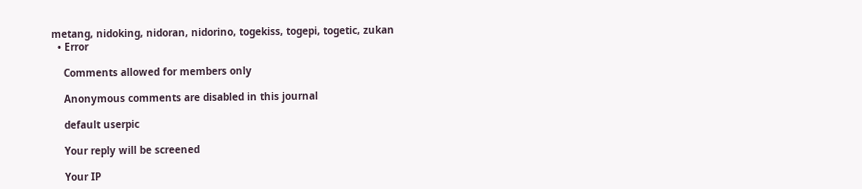metang, nidoking, nidoran, nidorino, togekiss, togepi, togetic, zukan
  • Error

    Comments allowed for members only

    Anonymous comments are disabled in this journal

    default userpic

    Your reply will be screened

    Your IP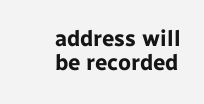address will be recorded